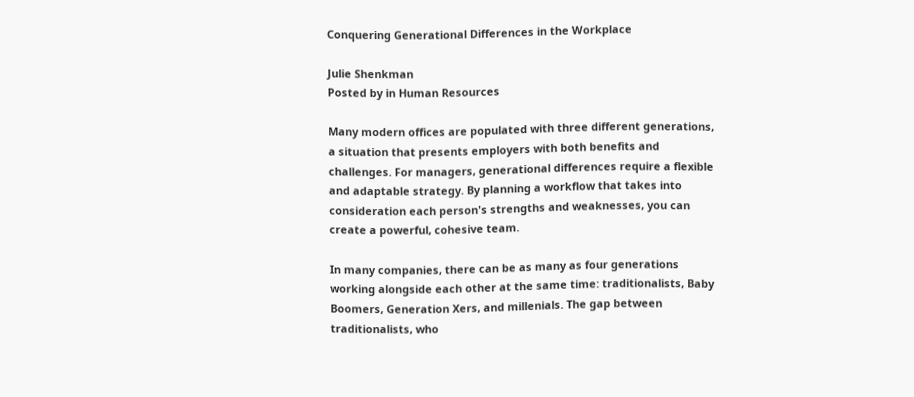Conquering Generational Differences in the Workplace

Julie Shenkman
Posted by in Human Resources

Many modern offices are populated with three different generations, a situation that presents employers with both benefits and challenges. For managers, generational differences require a flexible and adaptable strategy. By planning a workflow that takes into consideration each person's strengths and weaknesses, you can create a powerful, cohesive team.

In many companies, there can be as many as four generations working alongside each other at the same time: traditionalists, Baby Boomers, Generation Xers, and millenials. The gap between traditionalists, who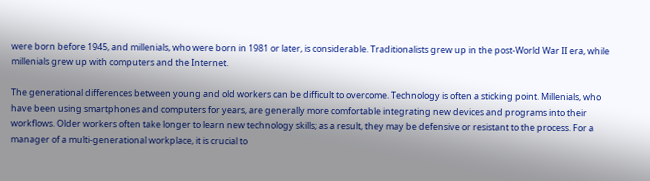were born before 1945, and millenials, who were born in 1981 or later, is considerable. Traditionalists grew up in the post-World War II era, while millenials grew up with computers and the Internet.

The generational differences between young and old workers can be difficult to overcome. Technology is often a sticking point. Millenials, who have been using smartphones and computers for years, are generally more comfortable integrating new devices and programs into their workflows. Older workers often take longer to learn new technology skills; as a result, they may be defensive or resistant to the process. For a manager of a multi-generational workplace, it is crucial to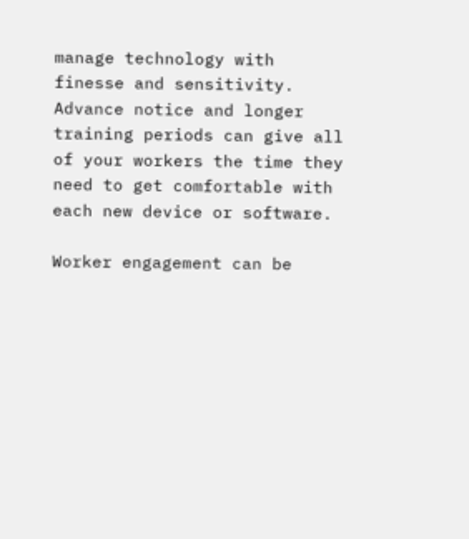manage technology with finesse and sensitivity. Advance notice and longer training periods can give all of your workers the time they need to get comfortable with each new device or software.

Worker engagement can be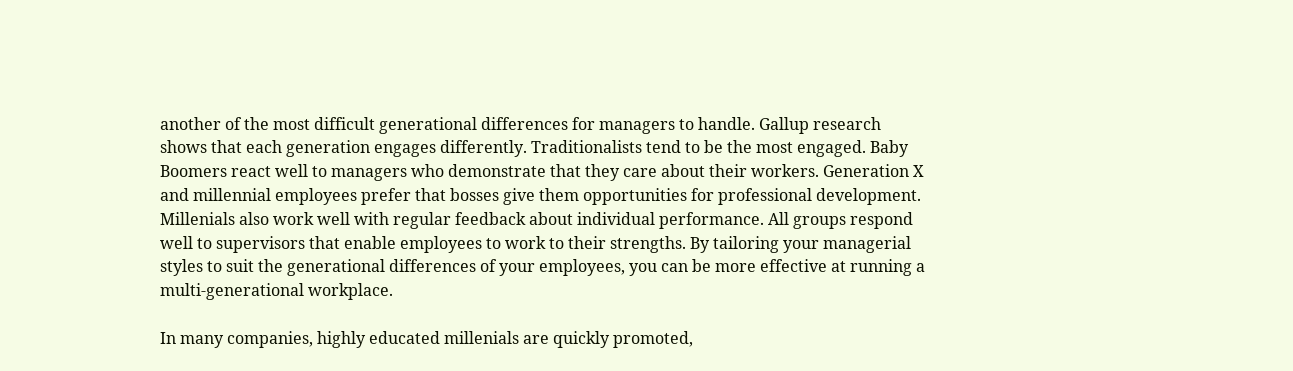another of the most difficult generational differences for managers to handle. Gallup research shows that each generation engages differently. Traditionalists tend to be the most engaged. Baby Boomers react well to managers who demonstrate that they care about their workers. Generation X and millennial employees prefer that bosses give them opportunities for professional development. Millenials also work well with regular feedback about individual performance. All groups respond well to supervisors that enable employees to work to their strengths. By tailoring your managerial styles to suit the generational differences of your employees, you can be more effective at running a multi-generational workplace.

In many companies, highly educated millenials are quickly promoted,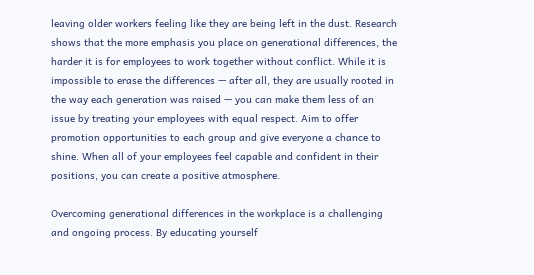leaving older workers feeling like they are being left in the dust. Research shows that the more emphasis you place on generational differences, the harder it is for employees to work together without conflict. While it is impossible to erase the differences — after all, they are usually rooted in the way each generation was raised — you can make them less of an issue by treating your employees with equal respect. Aim to offer promotion opportunities to each group and give everyone a chance to shine. When all of your employees feel capable and confident in their positions, you can create a positive atmosphere.

Overcoming generational differences in the workplace is a challenging and ongoing process. By educating yourself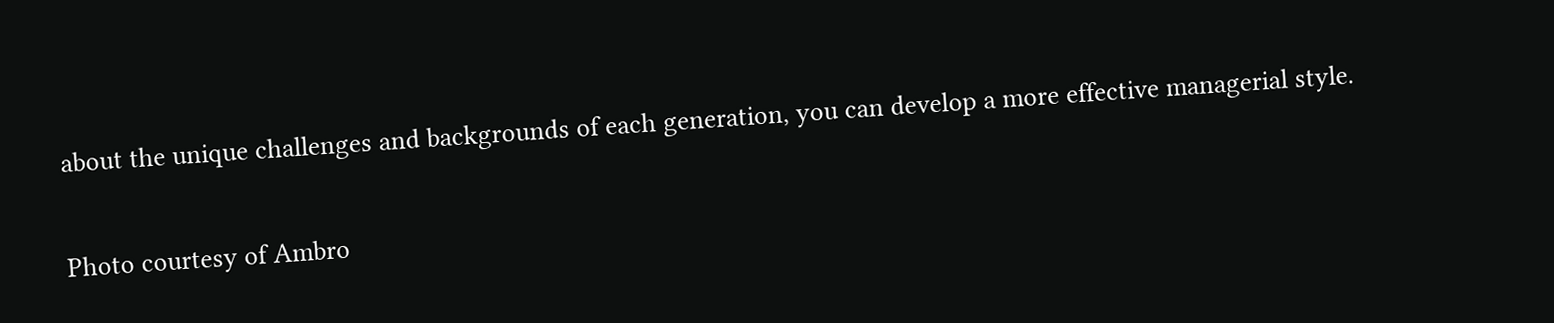about the unique challenges and backgrounds of each generation, you can develop a more effective managerial style.


Photo courtesy of Ambro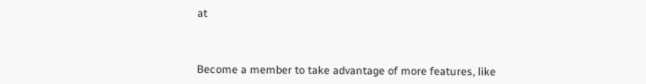at



Become a member to take advantage of more features, like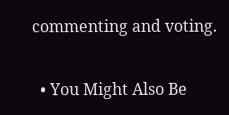commenting and voting.

  • You Might Also Be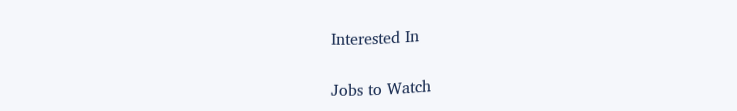Interested In

Jobs to Watch